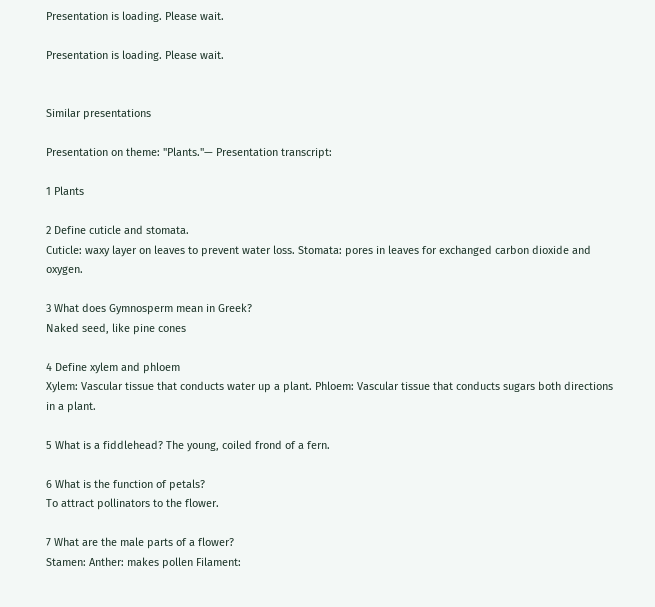Presentation is loading. Please wait.

Presentation is loading. Please wait.


Similar presentations

Presentation on theme: "Plants."— Presentation transcript:

1 Plants

2 Define cuticle and stomata.
Cuticle: waxy layer on leaves to prevent water loss. Stomata: pores in leaves for exchanged carbon dioxide and oxygen.

3 What does Gymnosperm mean in Greek?
Naked seed, like pine cones

4 Define xylem and phloem
Xylem: Vascular tissue that conducts water up a plant. Phloem: Vascular tissue that conducts sugars both directions in a plant.

5 What is a fiddlehead? The young, coiled frond of a fern.

6 What is the function of petals?
To attract pollinators to the flower.

7 What are the male parts of a flower?
Stamen: Anther: makes pollen Filament: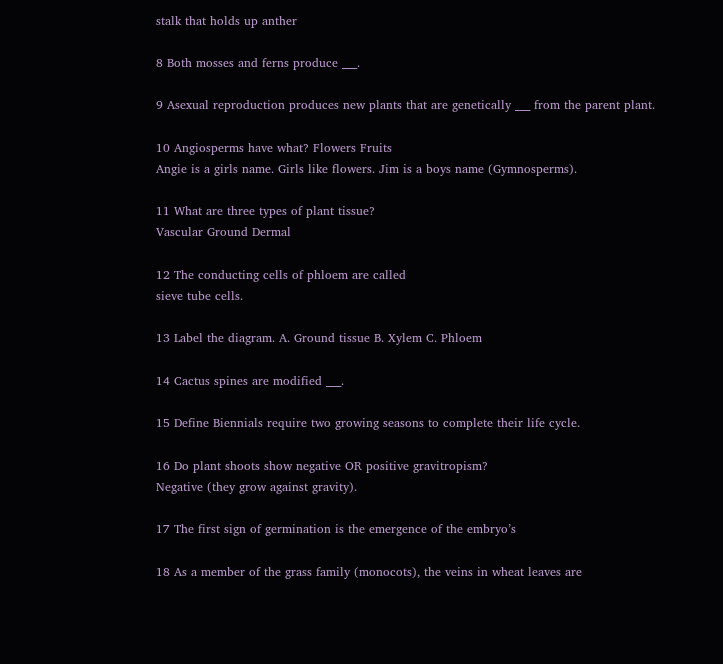stalk that holds up anther

8 Both mosses and ferns produce ___.

9 Asexual reproduction produces new plants that are genetically ___ from the parent plant.

10 Angiosperms have what? Flowers Fruits
Angie is a girls name. Girls like flowers. Jim is a boys name (Gymnosperms).

11 What are three types of plant tissue?
Vascular Ground Dermal

12 The conducting cells of phloem are called
sieve tube cells.

13 Label the diagram. A. Ground tissue B. Xylem C. Phloem

14 Cactus spines are modified ___.

15 Define Biennials require two growing seasons to complete their life cycle.

16 Do plant shoots show negative OR positive gravitropism?
Negative (they grow against gravity).

17 The first sign of germination is the emergence of the embryo’s

18 As a member of the grass family (monocots), the veins in wheat leaves are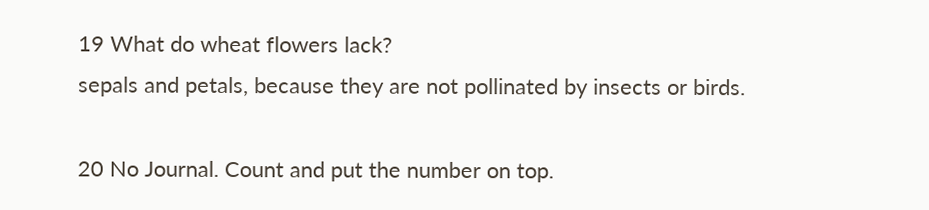19 What do wheat flowers lack?
sepals and petals, because they are not pollinated by insects or birds.

20 No Journal. Count and put the number on top.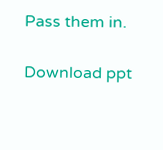Pass them in.

Download ppt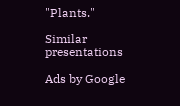"Plants."

Similar presentations

Ads by Google